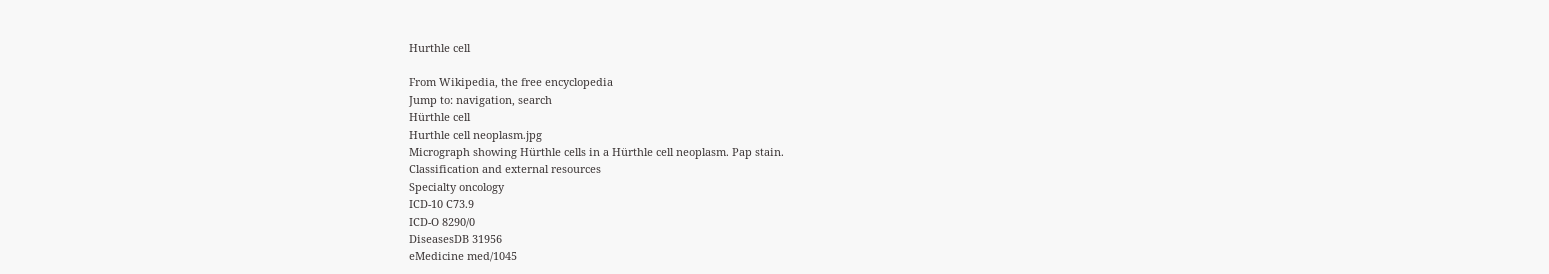Hurthle cell

From Wikipedia, the free encyclopedia
Jump to: navigation, search
Hürthle cell
Hurthle cell neoplasm.jpg
Micrograph showing Hürthle cells in a Hürthle cell neoplasm. Pap stain.
Classification and external resources
Specialty oncology
ICD-10 C73.9
ICD-O 8290/0
DiseasesDB 31956
eMedicine med/1045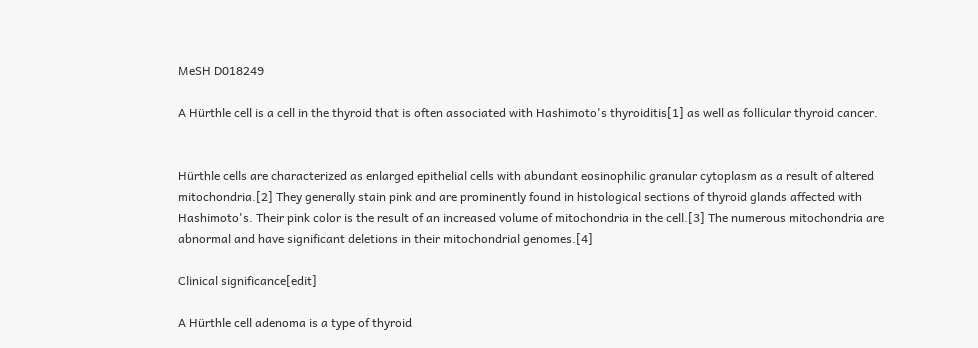MeSH D018249

A Hürthle cell is a cell in the thyroid that is often associated with Hashimoto's thyroiditis[1] as well as follicular thyroid cancer.


Hürthle cells are characterized as enlarged epithelial cells with abundant eosinophilic granular cytoplasm as a result of altered mitochondria.[2] They generally stain pink and are prominently found in histological sections of thyroid glands affected with Hashimoto's. Their pink color is the result of an increased volume of mitochondria in the cell.[3] The numerous mitochondria are abnormal and have significant deletions in their mitochondrial genomes.[4]

Clinical significance[edit]

A Hürthle cell adenoma is a type of thyroid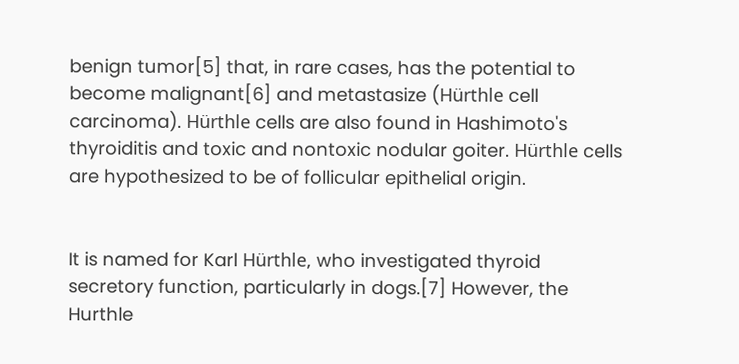benign tumor[5] that, in rare cases, has the potential to become malignant[6] and metastasize (Hürthle cell carcinoma). Hürthle cells are also found in Hashimoto's thyroiditis and toxic and nontoxic nodular goiter. Hürthle cells are hypothesized to be of follicular epithelial origin.


It is named for Karl Hürthle, who investigated thyroid secretory function, particularly in dogs.[7] However, the Hurthle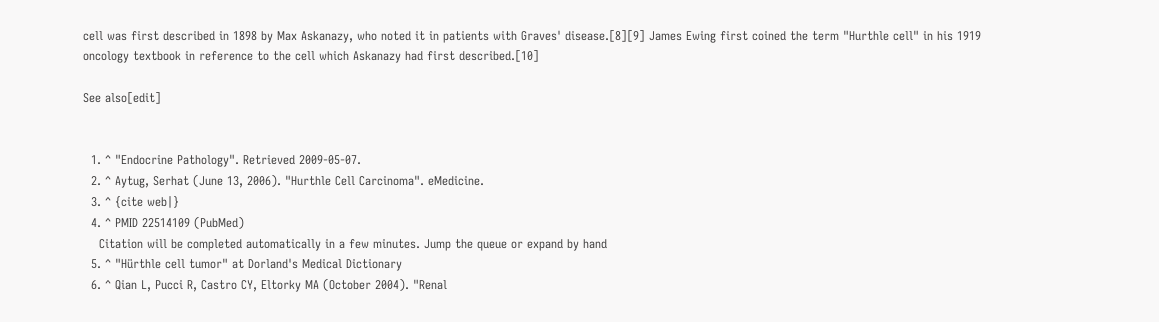cell was first described in 1898 by Max Askanazy, who noted it in patients with Graves' disease.[8][9] James Ewing first coined the term "Hurthle cell" in his 1919 oncology textbook in reference to the cell which Askanazy had first described.[10]

See also[edit]


  1. ^ "Endocrine Pathology". Retrieved 2009-05-07.
  2. ^ Aytug, Serhat (June 13, 2006). "Hurthle Cell Carcinoma". eMedicine.
  3. ^ {cite web|}
  4. ^ PMID 22514109 (PubMed)
    Citation will be completed automatically in a few minutes. Jump the queue or expand by hand
  5. ^ "Hürthle cell tumor" at Dorland's Medical Dictionary
  6. ^ Qian L, Pucci R, Castro CY, Eltorky MA (October 2004). "Renal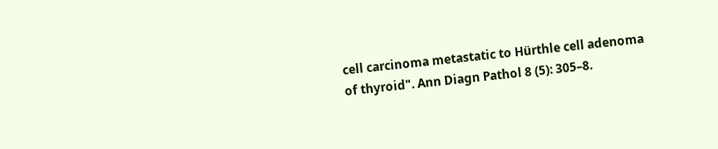cell carcinoma metastatic to Hürthle cell adenoma of thyroid". Ann Diagn Pathol 8 (5): 305–8.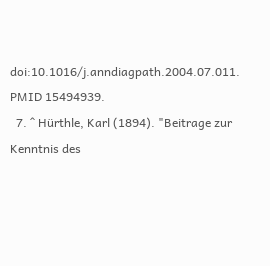doi:10.1016/j.anndiagpath.2004.07.011. PMID 15494939.
  7. ^ Hürthle, Karl (1894). "Beitrage zur Kenntnis des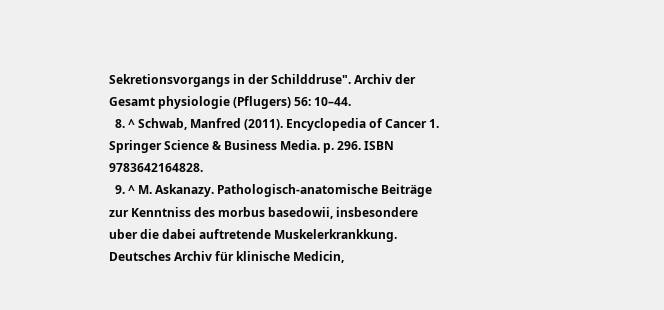Sekretionsvorgangs in der Schilddruse". Archiv der Gesamt physiologie (Pflugers) 56: 10–44.
  8. ^ Schwab, Manfred (2011). Encyclopedia of Cancer 1. Springer Science & Business Media. p. 296. ISBN 9783642164828.
  9. ^ M. Askanazy. Pathologisch-anatomische Beiträge zur Kenntniss des morbus basedowii, insbesondere uber die dabei auftretende Muskelerkrankkung. Deutsches Archiv für klinische Medicin,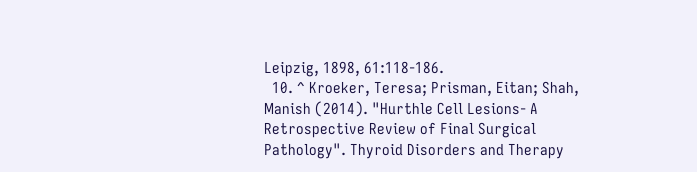Leipzig, 1898, 61:118-186.
  10. ^ Kroeker, Teresa; Prisman, Eitan; Shah, Manish (2014). "Hurthle Cell Lesions- A Retrospective Review of Final Surgical Pathology". Thyroid Disorders and Therapy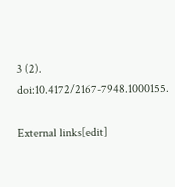3 (2). doi:10.4172/2167-7948.1000155.

External links[edit]